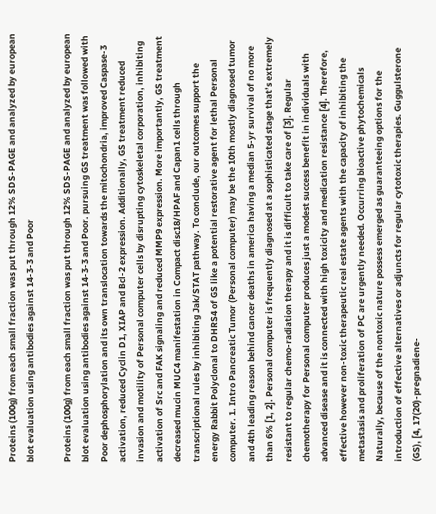Proteins (100g) from each small fraction was put through 12% SDS-PAGE and analyzed by european blot evaluation using antibodies against 14-3-3 and Poor

Proteins (100g) from each small fraction was put through 12% SDS-PAGE and analyzed by european blot evaluation using antibodies against 14-3-3 and Poor. pursuing GS treatment was followed with Poor dephosphorylation and its own translocation towards the mitochondria, improved Caspase-3 activation, reduced Cyclin D1, XIAP and Bcl-2 expression. Additionally, GS treatment reduced invasion and motility of Personal computer cells by disrupting cytoskeletal corporation, inhibiting activation of Src and FAK signaling and reduced MMP9 expression. More importantly, GS treatment decreased mucin MUC4 manifestation in Compact disc18/HPAF and Capan1 cells through transcriptional rules by inhibiting Jak/STAT pathway. To conclude, our outcomes support the energy Rabbit Polyclonal to DHRS4 of GS like a potential restorative agent for lethal Personal computer. 1. Intro Pancreatic Tumor (Personal computer) may be the 10th mostly diagnosed tumor and 4th leading reason behind cancer deaths in america having a median 5-yr survival of no more than 6% [1, 2]. Personal computer is frequently diagnosed at a sophisticated stage that’s extremely resistant to regular chemo-radiation therapy and it is difficult to take care of [3]. Regular chemotherapy for Personal computer produces just a modest success benefit in individuals with advanced disease and it is connected with high toxicity and medication resistance [4]. Therefore, effective however non-toxic therapeutic real estate agents with the capacity of inhibiting the metastasis and proliferation of PC are urgently needed. Occurring bioactive phytochemicals Naturally, because of the nontoxic nature possess emerged as guaranteeing options for the introduction of effective alternatives or adjuncts for regular cytotoxic therapies. Guggulsterone (GS), [4, 17(20)-pregnadiene-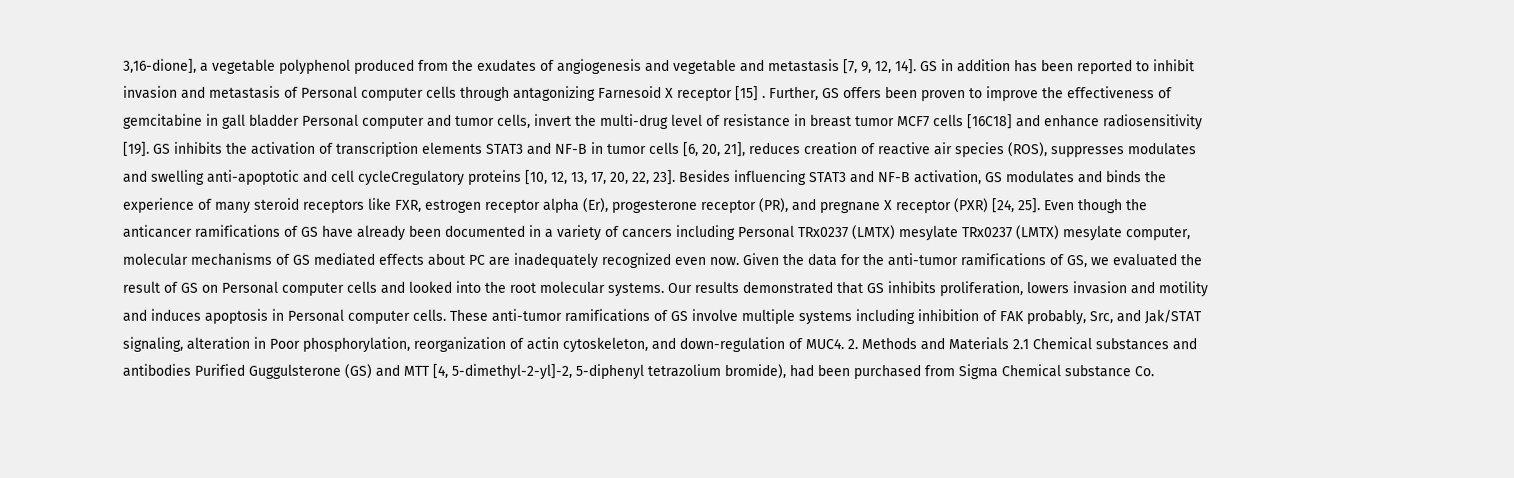3,16-dione], a vegetable polyphenol produced from the exudates of angiogenesis and vegetable and metastasis [7, 9, 12, 14]. GS in addition has been reported to inhibit invasion and metastasis of Personal computer cells through antagonizing Farnesoid X receptor [15] . Further, GS offers been proven to improve the effectiveness of gemcitabine in gall bladder Personal computer and tumor cells, invert the multi-drug level of resistance in breast tumor MCF7 cells [16C18] and enhance radiosensitivity [19]. GS inhibits the activation of transcription elements STAT3 and NF-B in tumor cells [6, 20, 21], reduces creation of reactive air species (ROS), suppresses modulates and swelling anti-apoptotic and cell cycleCregulatory proteins [10, 12, 13, 17, 20, 22, 23]. Besides influencing STAT3 and NF-B activation, GS modulates and binds the experience of many steroid receptors like FXR, estrogen receptor alpha (Er), progesterone receptor (PR), and pregnane X receptor (PXR) [24, 25]. Even though the anticancer ramifications of GS have already been documented in a variety of cancers including Personal TRx0237 (LMTX) mesylate TRx0237 (LMTX) mesylate computer, molecular mechanisms of GS mediated effects about PC are inadequately recognized even now. Given the data for the anti-tumor ramifications of GS, we evaluated the result of GS on Personal computer cells and looked into the root molecular systems. Our results demonstrated that GS inhibits proliferation, lowers invasion and motility and induces apoptosis in Personal computer cells. These anti-tumor ramifications of GS involve multiple systems including inhibition of FAK probably, Src, and Jak/STAT signaling, alteration in Poor phosphorylation, reorganization of actin cytoskeleton, and down-regulation of MUC4. 2. Methods and Materials 2.1 Chemical substances and antibodies Purified Guggulsterone (GS) and MTT [4, 5-dimethyl-2-yl]-2, 5-diphenyl tetrazolium bromide), had been purchased from Sigma Chemical substance Co.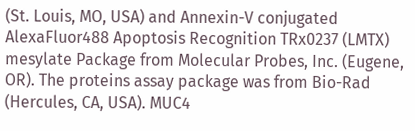(St. Louis, MO, USA) and Annexin-V conjugated AlexaFluor488 Apoptosis Recognition TRx0237 (LMTX) mesylate Package from Molecular Probes, Inc. (Eugene, OR). The proteins assay package was from Bio-Rad (Hercules, CA, USA). MUC4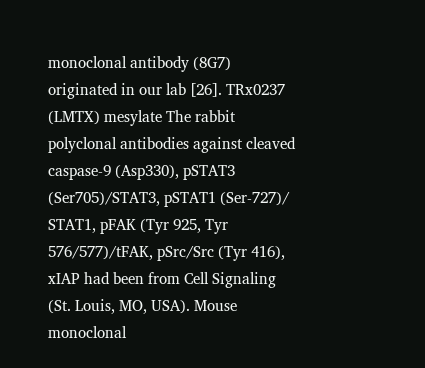monoclonal antibody (8G7) originated in our lab [26]. TRx0237 (LMTX) mesylate The rabbit polyclonal antibodies against cleaved caspase-9 (Asp330), pSTAT3 (Ser705)/STAT3, pSTAT1 (Ser-727)/ STAT1, pFAK (Tyr 925, Tyr 576/577)/tFAK, pSrc/Src (Tyr 416), xIAP had been from Cell Signaling (St. Louis, MO, USA). Mouse monoclonal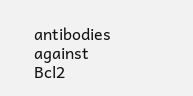antibodies against Bcl2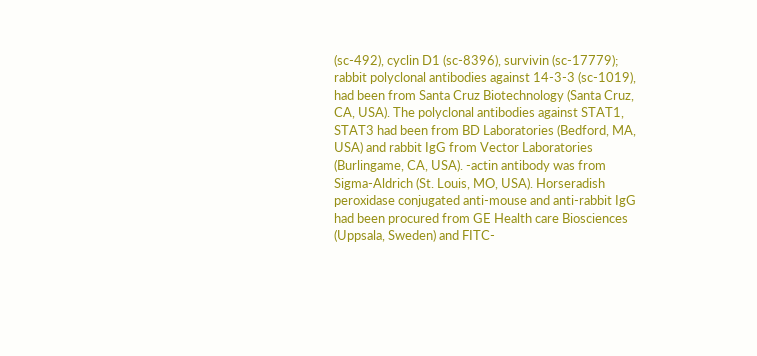(sc-492), cyclin D1 (sc-8396), survivin (sc-17779); rabbit polyclonal antibodies against 14-3-3 (sc-1019), had been from Santa Cruz Biotechnology (Santa Cruz, CA, USA). The polyclonal antibodies against STAT1, STAT3 had been from BD Laboratories (Bedford, MA, USA) and rabbit IgG from Vector Laboratories (Burlingame, CA, USA). -actin antibody was from Sigma-Aldrich (St. Louis, MO, USA). Horseradish peroxidase conjugated anti-mouse and anti-rabbit IgG had been procured from GE Health care Biosciences (Uppsala, Sweden) and FITC-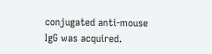conjugated anti-mouse IgG was acquired.